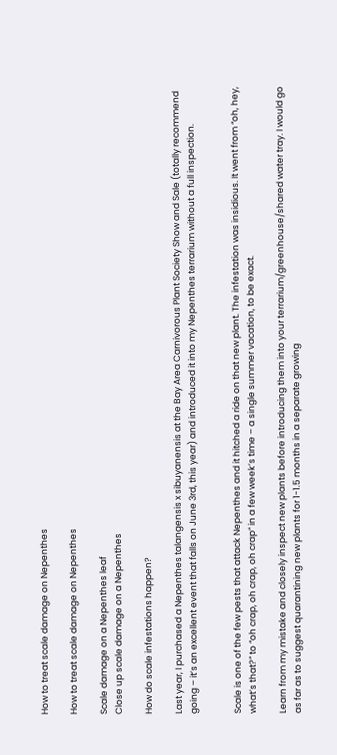How to treat scale damage on Nepenthes

How to treat scale damage on Nepenthes

Scale damage on a Nepenthes leaf
Close up scale damage on a Nepenthes

How do scale infestations happen?

Last year, I purchased a Nepenthes talangensis x sibuyanensis at the Bay Area Carnivorous Plant Society Show and Sale (totally recommend going – it’s an excellent event that falls on June 3rd, this year) and introduced it into my Nepenthes terrarium without a full inspection.


Scale is one of the few pests that attack Nepenthes and it hitched a ride on that new plant. The infestation was insidious. It went from “oh, hey, what’s that?” to “oh crap, oh crap, oh crap” in a few week’s time – a single summer vacation, to be exact.

Learn from my mistake and closely inspect new plants before introducing them into your terrarium/greenhouse/shared water tray. I would go as far as to suggest quarantining new plants for 1-1.5 months in a separate growing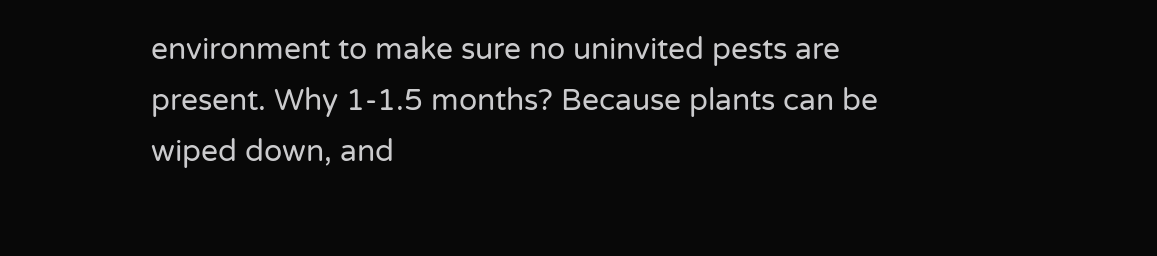environment to make sure no uninvited pests are present. Why 1-1.5 months? Because plants can be wiped down, and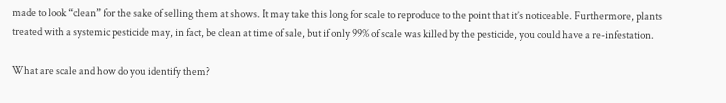made to look “clean” for the sake of selling them at shows. It may take this long for scale to reproduce to the point that it’s noticeable. Furthermore, plants treated with a systemic pesticide may, in fact, be clean at time of sale, but if only 99% of scale was killed by the pesticide, you could have a re-infestation.

What are scale and how do you identify them?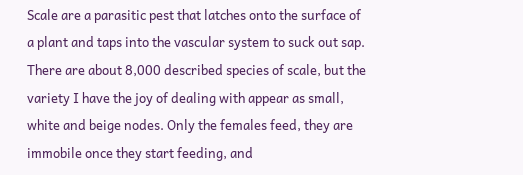Scale are a parasitic pest that latches onto the surface of a plant and taps into the vascular system to suck out sap. There are about 8,000 described species of scale, but the variety I have the joy of dealing with appear as small, white and beige nodes. Only the females feed, they are immobile once they start feeding, and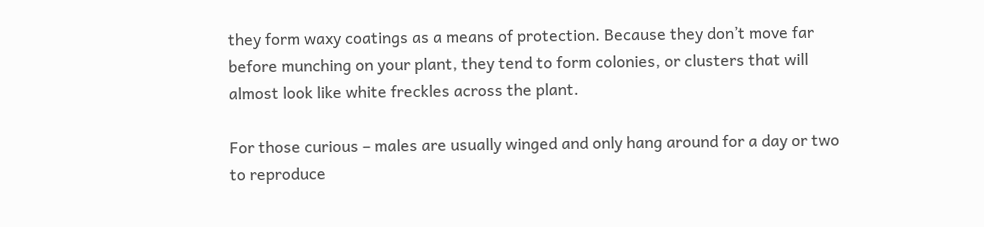they form waxy coatings as a means of protection. Because they don’t move far before munching on your plant, they tend to form colonies, or clusters that will almost look like white freckles across the plant.

For those curious – males are usually winged and only hang around for a day or two to reproduce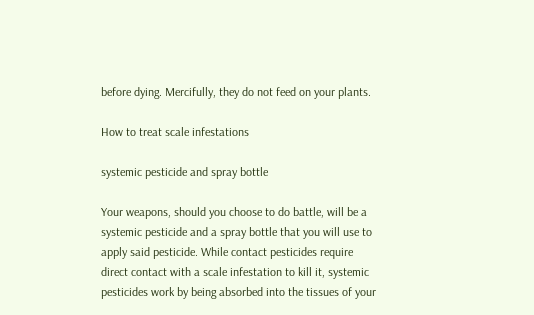before dying. Mercifully, they do not feed on your plants.

How to treat scale infestations

systemic pesticide and spray bottle

Your weapons, should you choose to do battle, will be a systemic pesticide and a spray bottle that you will use to apply said pesticide. While contact pesticides require direct contact with a scale infestation to kill it, systemic pesticides work by being absorbed into the tissues of your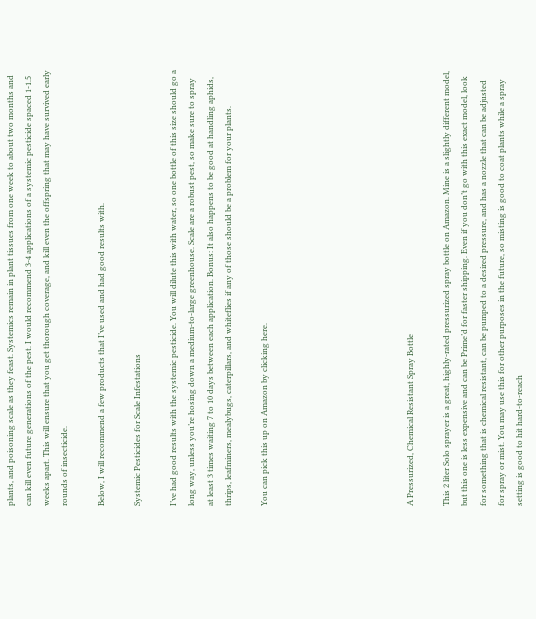plants, and poisoning scale as they feast. Systemics remain in plant tissues from one week to about two months and can kill even future generations of the pest. I would recommend 3-4 applications of a systemic pesticide spaced 1-1.5 weeks apart. This will ensure that you get thorough coverage, and kill even the offspring that may have survived early rounds of insecticide.

Below, I will recommend a few products that I’ve used and had good results with.

Systemic Pesticides for Scale Infestations

I’ve had good results with the systemic pesticide. You will dilute this with water, so one bottle of this size should go a long way, unless you’re hosing down a medium-to-large greenhouse. Scale are a robust pest, so make sure to spray at least 3 times waiting 7 to 10 days between each application. Bonus: It also happens to be good at handling aphids, thrips, leafminers, mealybugs, caterpillars, and whiteflies if any of those should be a problem for your plants.

You can pick this up on Amazon by clicking here.







A Pressurized, Chemical Resistant Spray Bottle

This 2 liter Solo sprayer is a great, highly-rated pressurized spray bottle on Amazon. Mine is a slightly different model, but this one is less expensive and can be Prime’d for faster shipping. Even if you don’t go with this exact model, look for something that is chemical resistant, can be pumped to a desired pressure, and has a nozzle that can be adjusted for spray or mist. You may use this for other purposes in the future, so misting is good to coat plants while a spray setting is good to hit hard-to-reach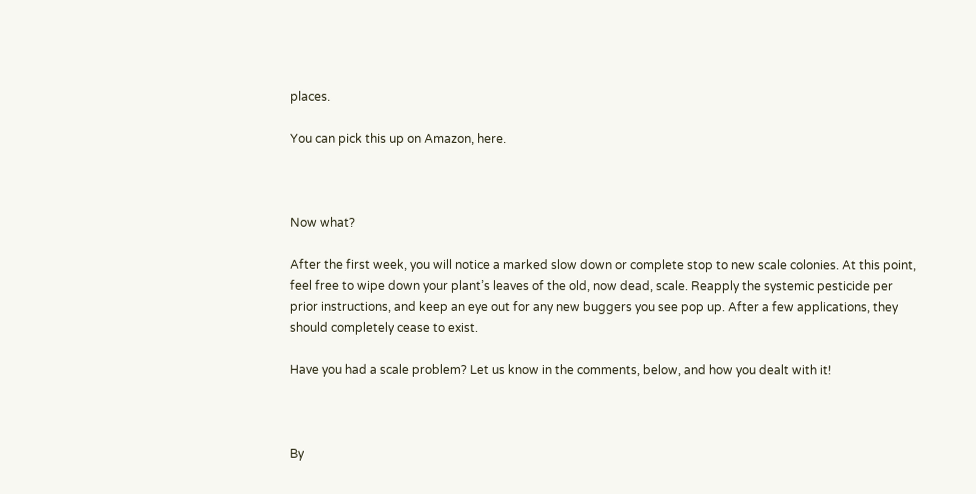places.

You can pick this up on Amazon, here.



Now what?

After the first week, you will notice a marked slow down or complete stop to new scale colonies. At this point, feel free to wipe down your plant’s leaves of the old, now dead, scale. Reapply the systemic pesticide per prior instructions, and keep an eye out for any new buggers you see pop up. After a few applications, they should completely cease to exist.

Have you had a scale problem? Let us know in the comments, below, and how you dealt with it!



By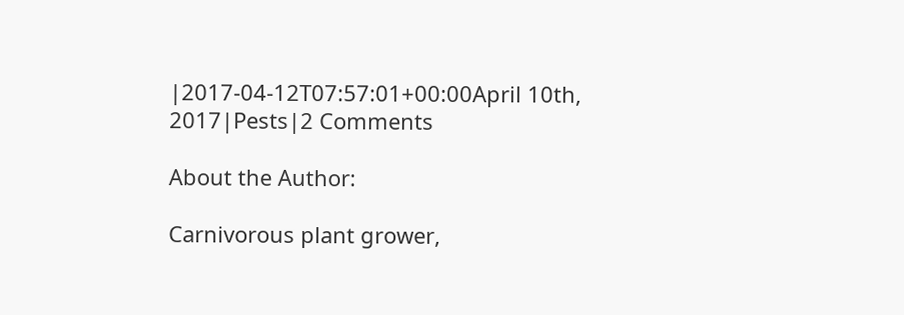|2017-04-12T07:57:01+00:00April 10th, 2017|Pests|2 Comments

About the Author:

Carnivorous plant grower,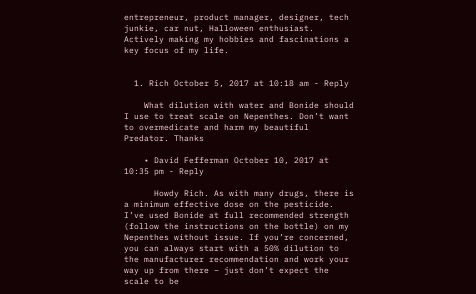entrepreneur, product manager, designer, tech junkie, car nut, Halloween enthusiast. Actively making my hobbies and fascinations a key focus of my life.


  1. Rich October 5, 2017 at 10:18 am - Reply

    What dilution with water and Bonide should I use to treat scale on Nepenthes. Don’t want to overmedicate and harm my beautiful Predator. Thanks

    • David Fefferman October 10, 2017 at 10:35 pm - Reply

      Howdy Rich. As with many drugs, there is a minimum effective dose on the pesticide. I’ve used Bonide at full recommended strength (follow the instructions on the bottle) on my Nepenthes without issue. If you’re concerned, you can always start with a 50% dilution to the manufacturer recommendation and work your way up from there – just don’t expect the scale to be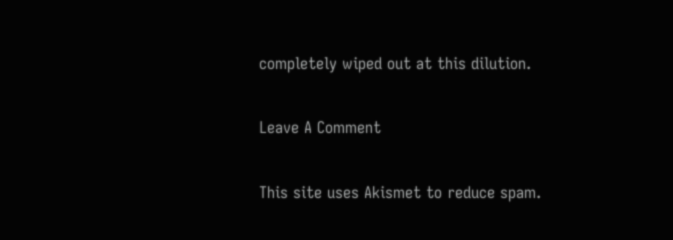completely wiped out at this dilution.

Leave A Comment

This site uses Akismet to reduce spam.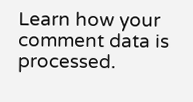Learn how your comment data is processed.